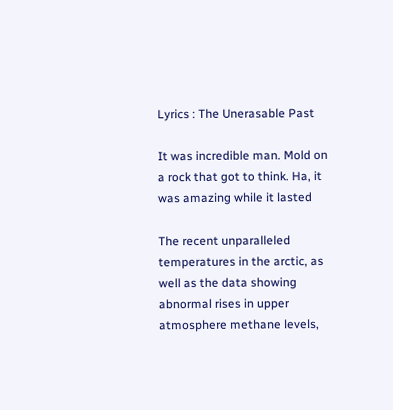Lyrics : The Unerasable Past

It was incredible man. Mold on a rock that got to think. Ha, it was amazing while it lasted

The recent unparalleled temperatures in the arctic, as well as the data showing abnormal rises in upper atmosphere methane levels,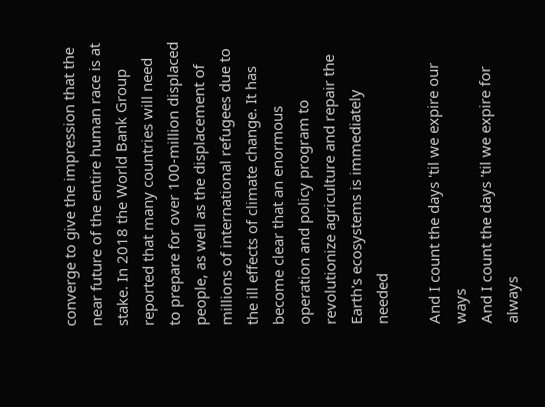converge to give the impression that the near future of the entire human race is at stake. In 2018 the World Bank Group reported that many countries will need to prepare for over 100-million displaced people, as well as the displacement of millions of international refugees due to the ill effects of climate change. It has become clear that an enormous operation and policy program to revolutionize agriculture and repair the Earth's ecosystems is immediately needed

And I count the days 'til we expire our ways
And I count the days 'til we expire for always